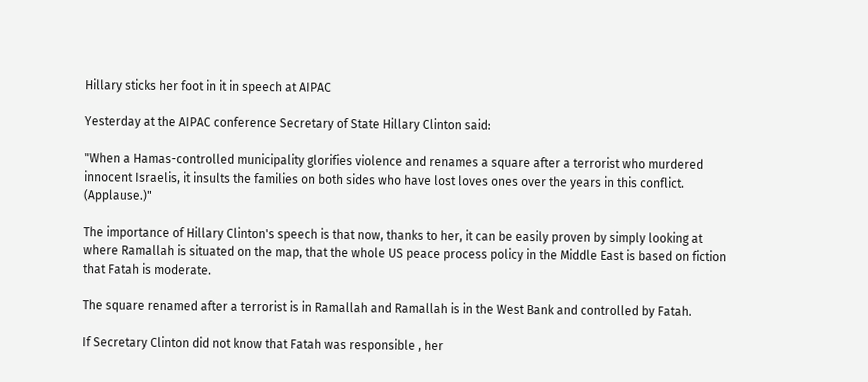Hillary sticks her foot in it in speech at AIPAC

Yesterday at the AIPAC conference Secretary of State Hillary Clinton said:

"When a Hamas-controlled municipality glorifies violence and renames a square after a terrorist who murdered innocent Israelis, it insults the families on both sides who have lost loves ones over the years in this conflict. (Applause.)"

The importance of Hillary Clinton's speech is that now, thanks to her, it can be easily proven by simply looking at where Ramallah is situated on the map, that the whole US peace process policy in the Middle East is based on fiction that Fatah is moderate.

The square renamed after a terrorist is in Ramallah and Ramallah is in the West Bank and controlled by Fatah.

If Secretary Clinton did not know that Fatah was responsible , her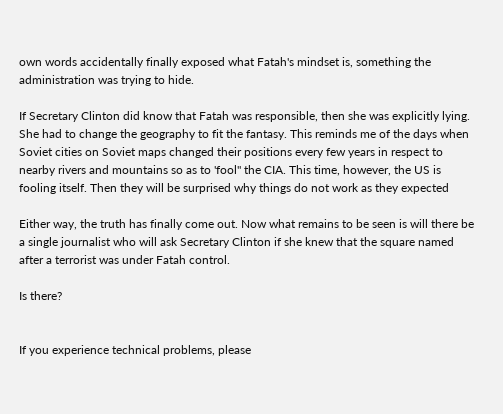own words accidentally finally exposed what Fatah's mindset is, something the administration was trying to hide.

If Secretary Clinton did know that Fatah was responsible, then she was explicitly lying. She had to change the geography to fit the fantasy. This reminds me of the days when Soviet cities on Soviet maps changed their positions every few years in respect to nearby rivers and mountains so as to 'fool'' the CIA. This time, however, the US is fooling itself. Then they will be surprised why things do not work as they expected

Either way, the truth has finally come out. Now what remains to be seen is will there be a single journalist who will ask Secretary Clinton if she knew that the square named after a terrorist was under Fatah control.

Is there?


If you experience technical problems, please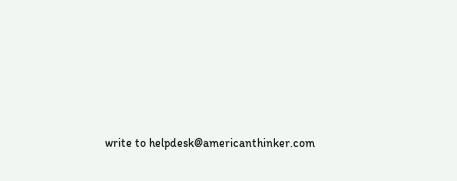write to helpdesk@americanthinker.com